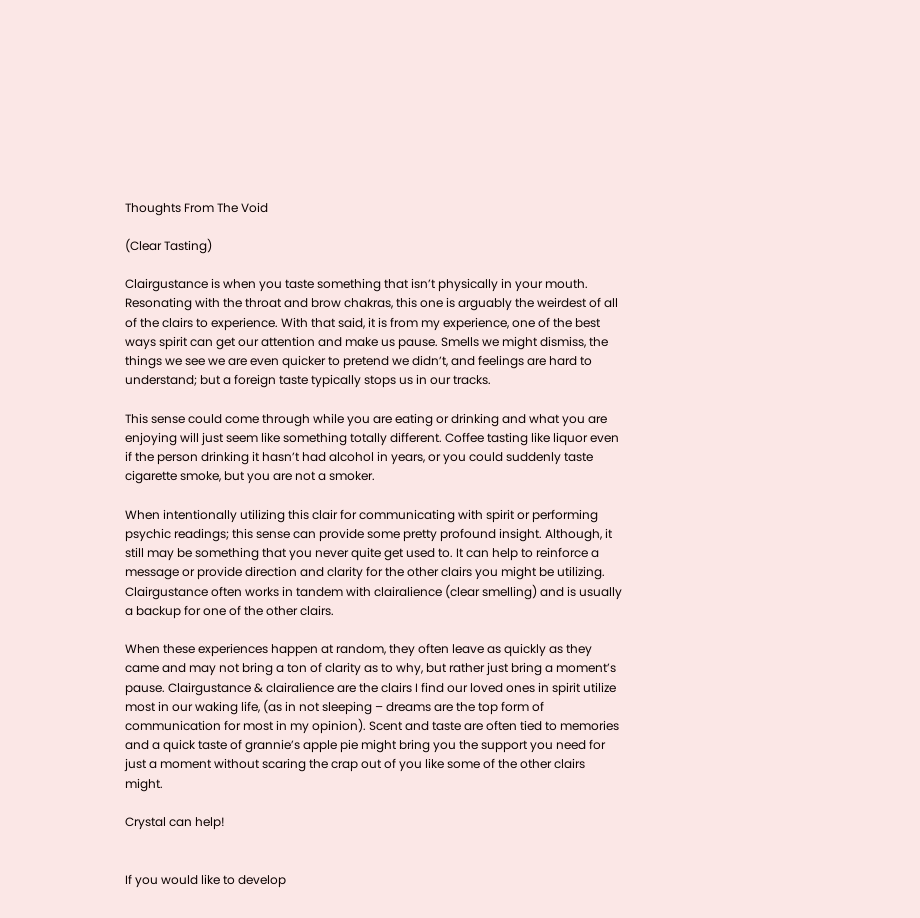Thoughts From The Void

(Clear Tasting)

Clairgustance is when you taste something that isn’t physically in your mouth. Resonating with the throat and brow chakras, this one is arguably the weirdest of all of the clairs to experience. With that said, it is from my experience, one of the best ways spirit can get our attention and make us pause. Smells we might dismiss, the things we see we are even quicker to pretend we didn’t, and feelings are hard to understand; but a foreign taste typically stops us in our tracks.

This sense could come through while you are eating or drinking and what you are enjoying will just seem like something totally different. Coffee tasting like liquor even if the person drinking it hasn’t had alcohol in years, or you could suddenly taste cigarette smoke, but you are not a smoker.

When intentionally utilizing this clair for communicating with spirit or performing psychic readings; this sense can provide some pretty profound insight. Although, it still may be something that you never quite get used to. It can help to reinforce a message or provide direction and clarity for the other clairs you might be utilizing. Clairgustance often works in tandem with clairalience (clear smelling) and is usually a backup for one of the other clairs.

When these experiences happen at random, they often leave as quickly as they came and may not bring a ton of clarity as to why, but rather just bring a moment’s pause. Clairgustance & clairalience are the clairs I find our loved ones in spirit utilize most in our waking life, (as in not sleeping – dreams are the top form of communication for most in my opinion). Scent and taste are often tied to memories and a quick taste of grannie’s apple pie might bring you the support you need for just a moment without scaring the crap out of you like some of the other clairs might.

Crystal can help!


If you would like to develop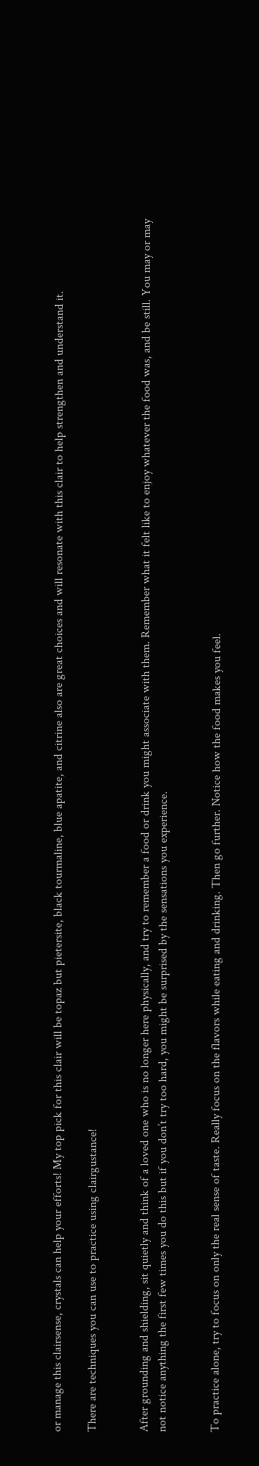or manage this clairsense, crystals can help your efforts! My top pick for this clair will be topaz but pietersite, black tourmaline, blue apatite, and citrine also are great choices and will resonate with this clair to help strengthen and understand it.

There are techniques you can use to practice using clairgustance!


After grounding and shielding, sit quietly and think of a loved one who is no longer here physically, and try to remember a food or drink you might associate with them. Remember what it felt like to enjoy whatever the food was, and be still. You may or may not notice anything the first few times you do this but if you don’t try too hard, you might be surprised by the sensations you experience.


To practice alone, try to focus on only the real sense of taste. Really focus on the flavors while eating and drinking. Then go further. Notice how the food makes you feel.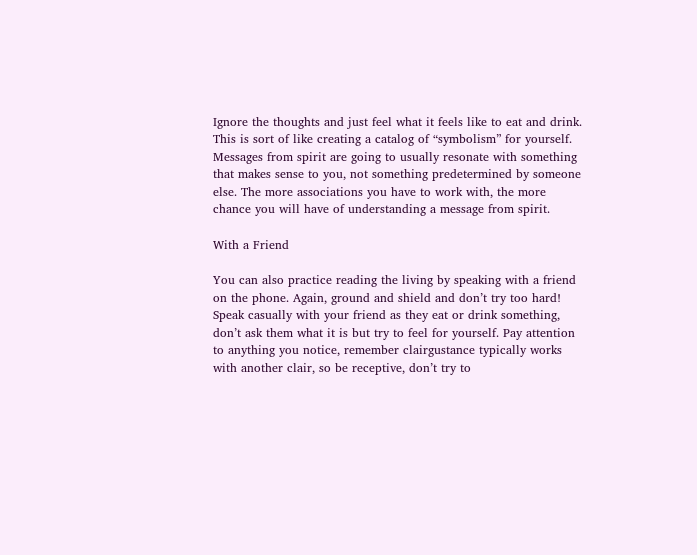Ignore the thoughts and just feel what it feels like to eat and drink. This is sort of like creating a catalog of “symbolism” for yourself. Messages from spirit are going to usually resonate with something that makes sense to you, not something predetermined by someone else. The more associations you have to work with, the more chance you will have of understanding a message from spirit.

With a Friend

You can also practice reading the living by speaking with a friend on the phone. Again, ground and shield and don’t try too hard! Speak casually with your friend as they eat or drink something, don’t ask them what it is but try to feel for yourself. Pay attention to anything you notice, remember clairgustance typically works with another clair, so be receptive, don’t try to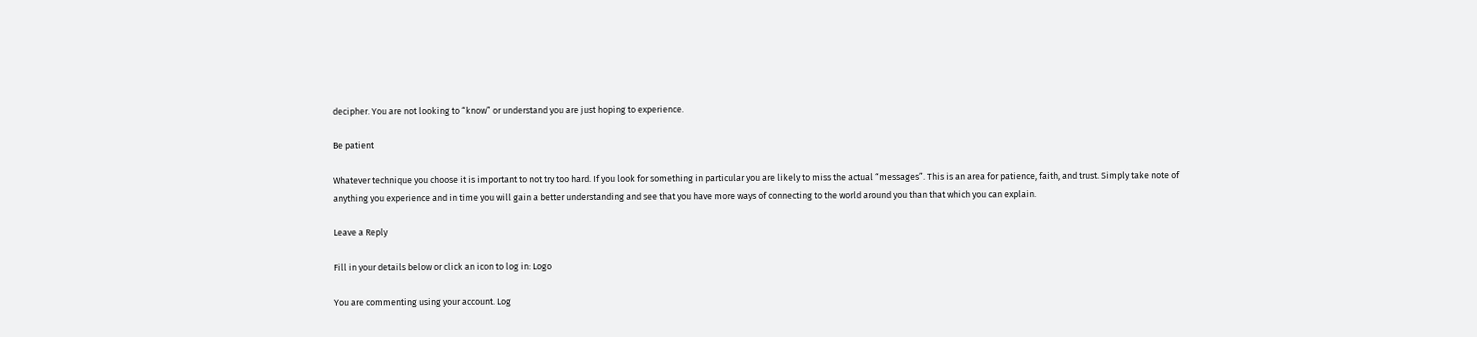decipher. You are not looking to “know” or understand you are just hoping to experience.

Be patient

Whatever technique you choose it is important to not try too hard. If you look for something in particular you are likely to miss the actual “messages”. This is an area for patience, faith, and trust. Simply take note of anything you experience and in time you will gain a better understanding and see that you have more ways of connecting to the world around you than that which you can explain.

Leave a Reply

Fill in your details below or click an icon to log in: Logo

You are commenting using your account. Log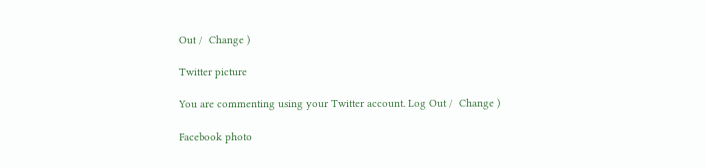Out /  Change )

Twitter picture

You are commenting using your Twitter account. Log Out /  Change )

Facebook photo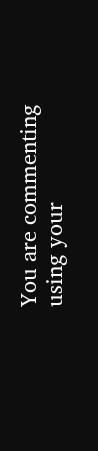You are commenting using your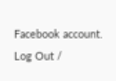Facebook account. Log Out /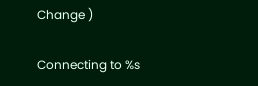Change )

Connecting to %s